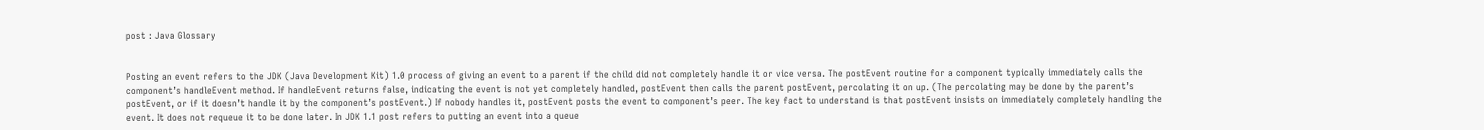post : Java Glossary


Posting an event refers to the JDK (Java Development Kit) 1.0 process of giving an event to a parent if the child did not completely handle it or vice versa. The postEvent routine for a component typically immediately calls the component’s handleEvent method. If handleEvent returns false, indicating the event is not yet completely handled, postEvent then calls the parent postEvent, percolating it on up. (The percolating may be done by the parent’s postEvent, or if it doesn’t handle it by the component’s postEvent.) If nobody handles it, postEvent posts the event to component’s peer. The key fact to understand is that postEvent insists on immediately completely handling the event. It does not requeue it to be done later. In JDK 1.1 post refers to putting an event into a queue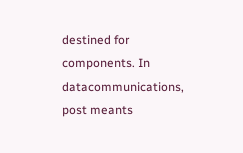destined for components. In datacommunications, post meants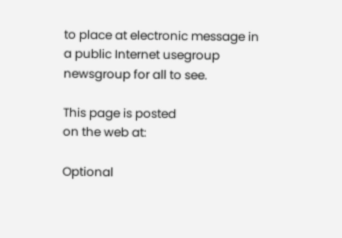to place at electronic message in a public Internet usegroup newsgroup for all to see.

This page is posted
on the web at:

Optional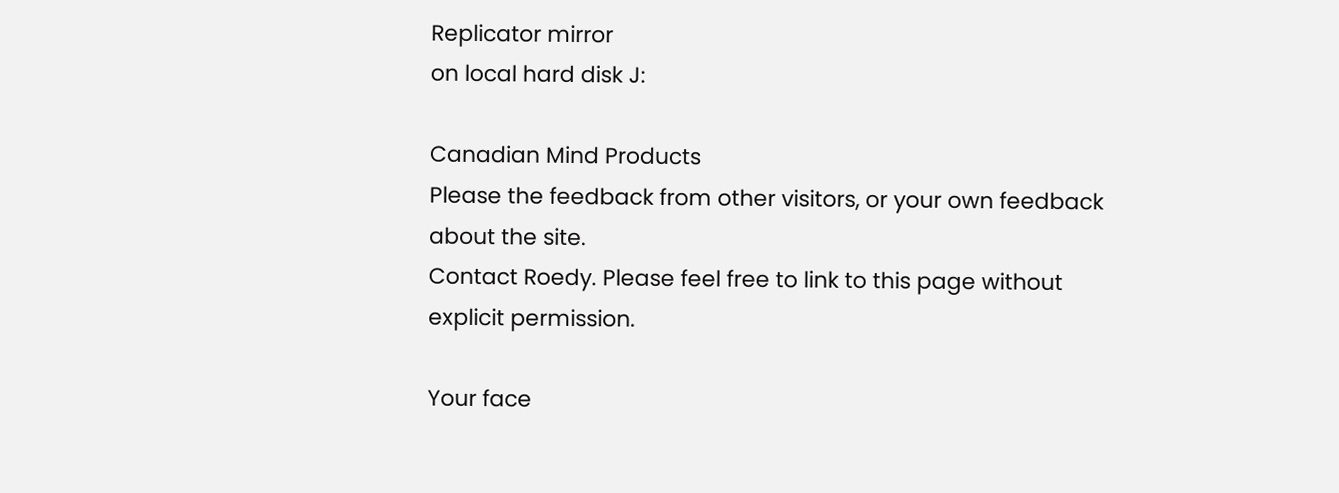Replicator mirror
on local hard disk J:

Canadian Mind Products
Please the feedback from other visitors, or your own feedback about the site.
Contact Roedy. Please feel free to link to this page without explicit permission.

Your face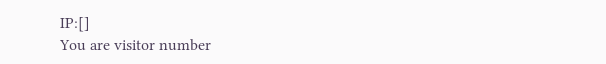IP:[]
You are visitor number